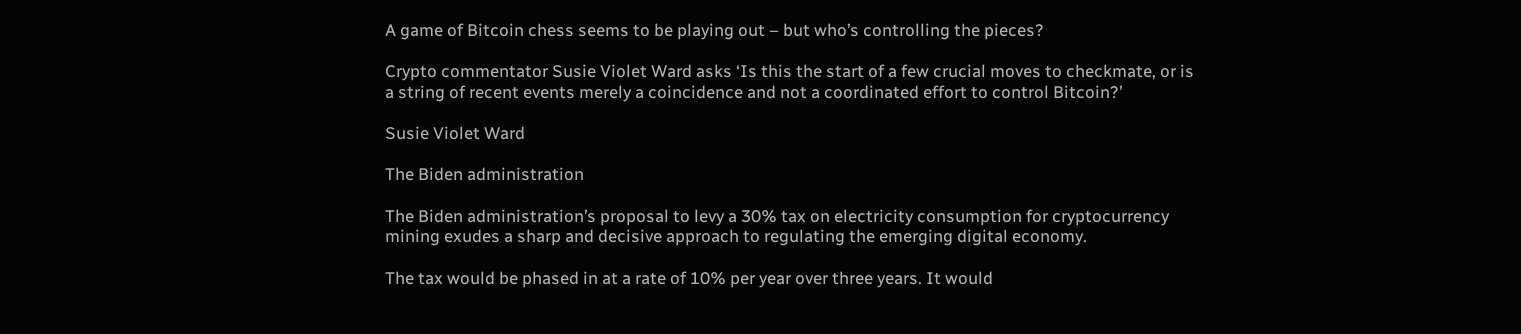A game of Bitcoin chess seems to be playing out – but who’s controlling the pieces?

Crypto commentator Susie Violet Ward asks ‘Is this the start of a few crucial moves to checkmate, or is a string of recent events merely a coincidence and not a coordinated effort to control Bitcoin?’

Susie Violet Ward

The Biden administration

The Biden administration’s proposal to levy a 30% tax on electricity consumption for cryptocurrency mining exudes a sharp and decisive approach to regulating the emerging digital economy.

The tax would be phased in at a rate of 10% per year over three years. It would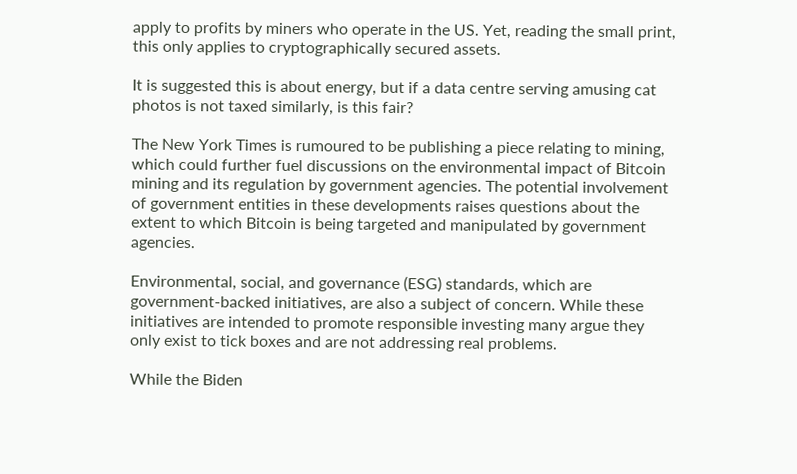apply to profits by miners who operate in the US. Yet, reading the small print, this only applies to cryptographically secured assets.

It is suggested this is about energy, but if a data centre serving amusing cat photos is not taxed similarly, is this fair?

The New York Times is rumoured to be publishing a piece relating to mining, which could further fuel discussions on the environmental impact of Bitcoin mining and its regulation by government agencies. The potential involvement of government entities in these developments raises questions about the extent to which Bitcoin is being targeted and manipulated by government agencies.

Environmental, social, and governance (ESG) standards, which are government-backed initiatives, are also a subject of concern. While these initiatives are intended to promote responsible investing many argue they only exist to tick boxes and are not addressing real problems.

While the Biden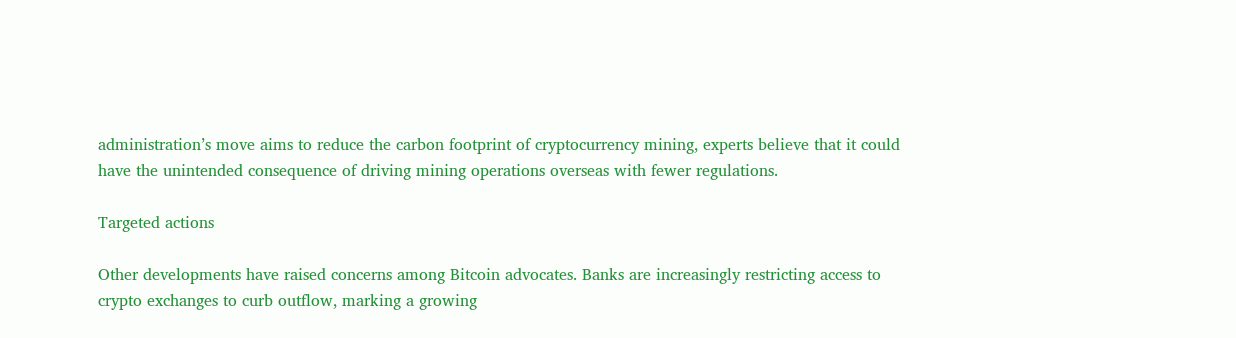administration’s move aims to reduce the carbon footprint of cryptocurrency mining, experts believe that it could have the unintended consequence of driving mining operations overseas with fewer regulations.

Targeted actions

Other developments have raised concerns among Bitcoin advocates. Banks are increasingly restricting access to crypto exchanges to curb outflow, marking a growing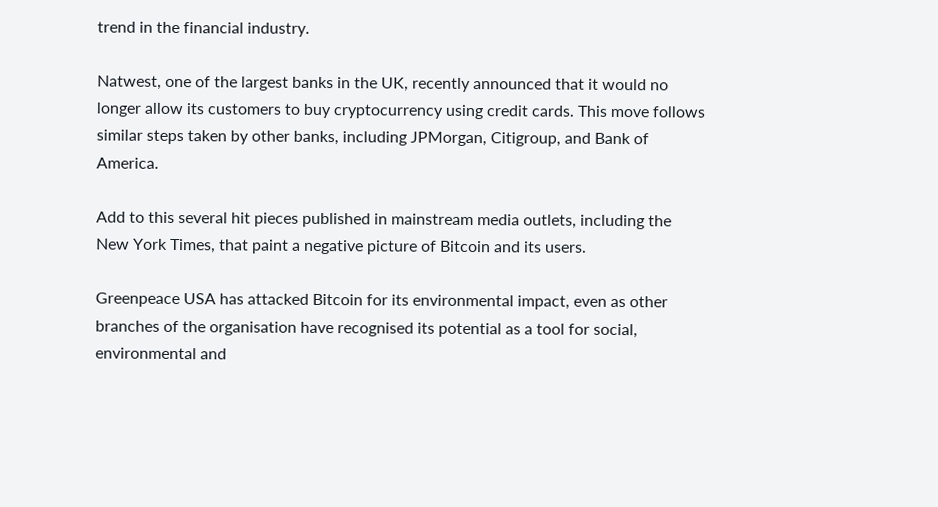trend in the financial industry.

Natwest, one of the largest banks in the UK, recently announced that it would no longer allow its customers to buy cryptocurrency using credit cards. This move follows similar steps taken by other banks, including JPMorgan, Citigroup, and Bank of America.

Add to this several hit pieces published in mainstream media outlets, including the New York Times, that paint a negative picture of Bitcoin and its users.

Greenpeace USA has attacked Bitcoin for its environmental impact, even as other branches of the organisation have recognised its potential as a tool for social, environmental and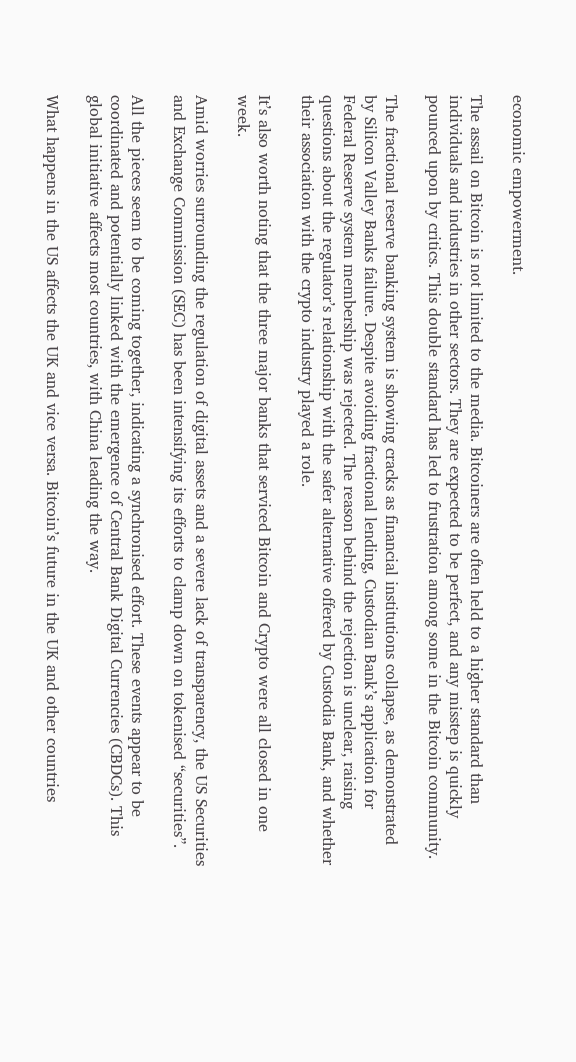economic empowerment.

The assail on Bitcoin is not limited to the media. Bitcoiners are often held to a higher standard than individuals and industries in other sectors. They are expected to be perfect, and any misstep is quickly pounced upon by critics. This double standard has led to frustration among some in the Bitcoin community.

The fractional reserve banking system is showing cracks as financial institutions collapse, as demonstrated by Silicon Valley Banks failure. Despite avoiding fractional lending, Custodian Bank’s application for Federal Reserve system membership was rejected. The reason behind the rejection is unclear, raising questions about the regulator’s relationship with the safer alternative offered by Custodia Bank, and whether their association with the crypto industry played a role.

It’s also worth noting that the three major banks that serviced Bitcoin and Crypto were all closed in one week.

Amid worries surrounding the regulation of digital assets and a severe lack of transparency, the US Securities and Exchange Commission (SEC) has been intensifying its efforts to clamp down on tokenised “securities”.

All the pieces seem to be coming together, indicating a synchronised effort. These events appear to be coordinated and potentially linked with the emergence of Central Bank Digital Currencies (CBDCs). This global initiative affects most countries, with China leading the way.

What happens in the US affects the UK and vice versa. Bitcoin’s future in the UK and other countries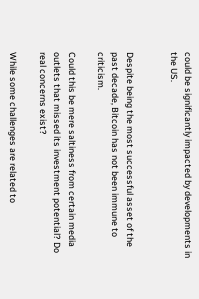could be significantly impacted by developments in the US.


Despite being the most successful asset of the past decade, Bitcoin has not been immune to criticism.

Could this be mere saltiness from certain media outlets that missed its investment potential? Do real concerns exist?

While some challenges are related to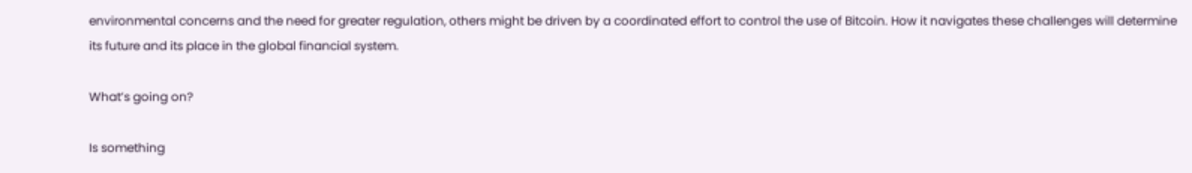environmental concerns and the need for greater regulation, others might be driven by a coordinated effort to control the use of Bitcoin. How it navigates these challenges will determine its future and its place in the global financial system.

What’s going on?

Is something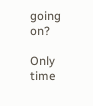going on?

Only time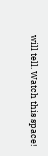will tell. Watch this space!